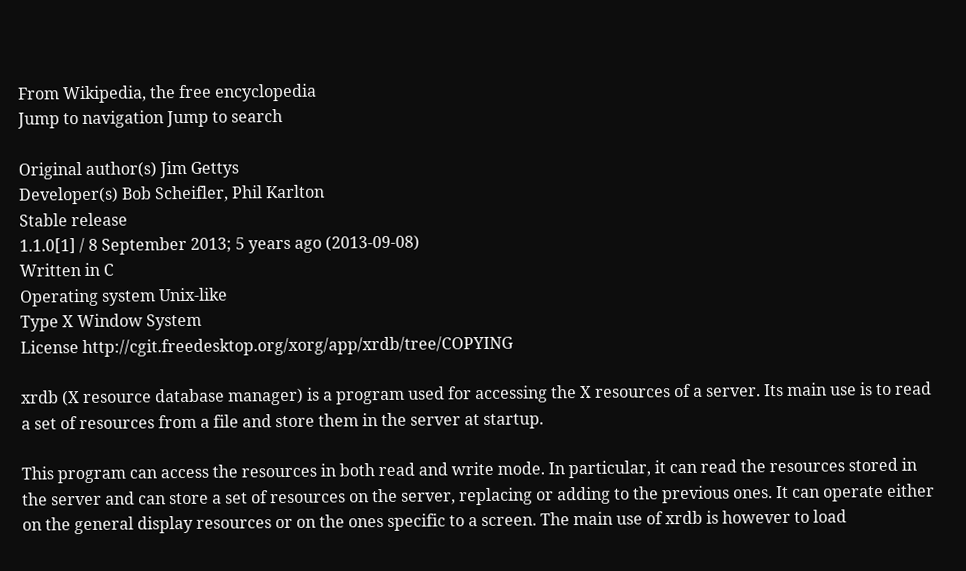From Wikipedia, the free encyclopedia
Jump to navigation Jump to search

Original author(s) Jim Gettys
Developer(s) Bob Scheifler, Phil Karlton
Stable release
1.1.0[1] / 8 September 2013; 5 years ago (2013-09-08)
Written in C
Operating system Unix-like
Type X Window System
License http://cgit.freedesktop.org/xorg/app/xrdb/tree/COPYING

xrdb (X resource database manager) is a program used for accessing the X resources of a server. Its main use is to read a set of resources from a file and store them in the server at startup.

This program can access the resources in both read and write mode. In particular, it can read the resources stored in the server and can store a set of resources on the server, replacing or adding to the previous ones. It can operate either on the general display resources or on the ones specific to a screen. The main use of xrdb is however to load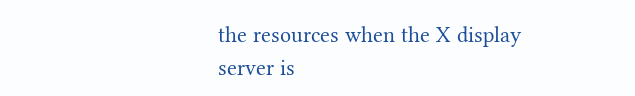the resources when the X display server is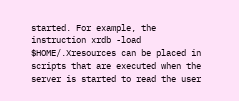started. For example, the instruction xrdb -load $HOME/.Xresources can be placed in scripts that are executed when the server is started to read the user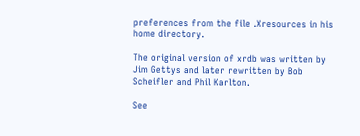preferences from the file .Xresources in his home directory.

The original version of xrdb was written by Jim Gettys and later rewritten by Bob Scheifler and Phil Karlton.

See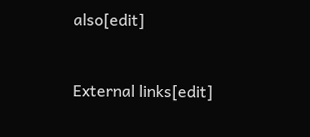also[edit]


External links[edit]